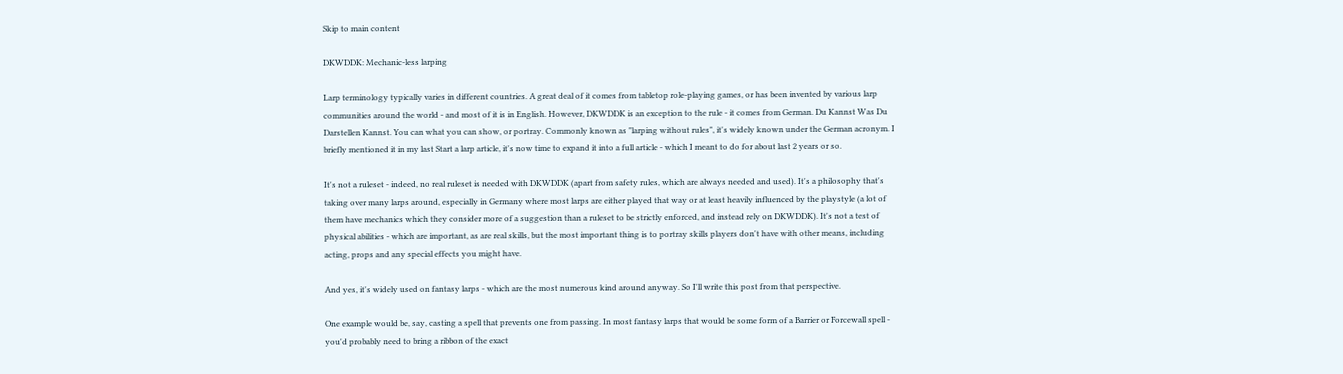Skip to main content

DKWDDK: Mechanic-less larping

Larp terminology typically varies in different countries. A great deal of it comes from tabletop role-playing games, or has been invented by various larp communities around the world - and most of it is in English. However, DKWDDK is an exception to the rule - it comes from German. Du Kannst Was Du Darstellen Kannst. You can what you can show, or portray. Commonly known as "larping without rules", it's widely known under the German acronym. I briefly mentioned it in my last Start a larp article, it's now time to expand it into a full article - which I meant to do for about last 2 years or so.

It's not a ruleset - indeed, no real ruleset is needed with DKWDDK (apart from safety rules, which are always needed and used). It's a philosophy that's taking over many larps around, especially in Germany where most larps are either played that way or at least heavily influenced by the playstyle (a lot of them have mechanics which they consider more of a suggestion than a ruleset to be strictly enforced, and instead rely on DKWDDK). It's not a test of physical abilities - which are important, as are real skills, but the most important thing is to portray skills players don't have with other means, including acting, props and any special effects you might have.

And yes, it's widely used on fantasy larps - which are the most numerous kind around anyway. So I'll write this post from that perspective.

One example would be, say, casting a spell that prevents one from passing. In most fantasy larps that would be some form of a Barrier or Forcewall spell - you'd probably need to bring a ribbon of the exact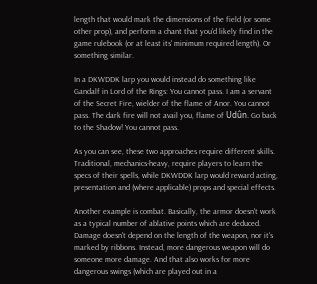length that would mark the dimensions of the field (or some other prop), and perform a chant that you'd likely find in the game rulebook (or at least its' minimum required length). Or something similar.

In a DKWDDK larp you would instead do something like Gandalf in Lord of the Rings: You cannot pass. I am a servant of the Secret Fire, wielder of the flame of Anor. You cannot pass. The dark fire will not avail you, flame of Udûn. Go back to the Shadow! You cannot pass.

As you can see, these two approaches require different skills. Traditional, mechanics-heavy, require players to learn the specs of their spells, while DKWDDK larp would reward acting, presentation and (where applicable) props and special effects.

Another example is combat. Basically, the armor doesn't work as a typical number of ablative points which are deduced. Damage doesn't depend on the length of the weapon, nor it's marked by ribbons. Instead, more dangerous weapon will do someone more damage. And that also works for more dangerous swings (which are played out in a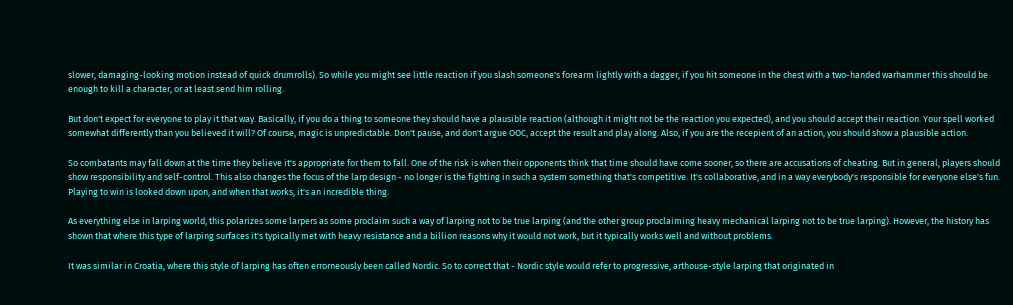slower, damaging-looking motion instead of quick drumrolls). So while you might see little reaction if you slash someone's forearm lightly with a dagger, if you hit someone in the chest with a two-handed warhammer this should be enough to kill a character, or at least send him rolling.

But don't expect for everyone to play it that way. Basically, if you do a thing to someone they should have a plausible reaction (although it might not be the reaction you expected), and you should accept their reaction. Your spell worked somewhat differently than you believed it will? Of course, magic is unpredictable. Don't pause, and don't argue OOC, accept the result and play along. Also, if you are the recepient of an action, you should show a plausible action.

So combatants may fall down at the time they believe it's appropriate for them to fall. One of the risk is when their opponents think that time should have come sooner, so there are accusations of cheating. But in general, players should show responsibility and self-control. This also changes the focus of the larp design - no longer is the fighting in such a system something that's competitive. It's collaborative, and in a way everybody's responsible for everyone else's fun. Playing to win is looked down upon, and when that works, it's an incredible thing.

As everything else in larping world, this polarizes some larpers as some proclaim such a way of larping not to be true larping (and the other group proclaiming heavy mechanical larping not to be true larping). However, the history has shown that where this type of larping surfaces it's typically met with heavy resistance and a billion reasons why it would not work, but it typically works well and without problems.

It was similar in Croatia, where this style of larping has often errorneously been called Nordic. So to correct that - Nordic style would refer to progressive, arthouse-style larping that originated in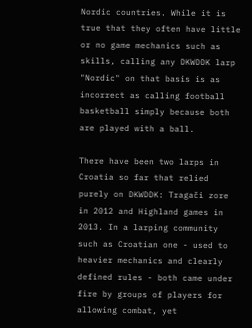Nordic countries. While it is true that they often have little or no game mechanics such as skills, calling any DKWDDK larp "Nordic" on that basis is as incorrect as calling football basketball simply because both are played with a ball.

There have been two larps in Croatia so far that relied purely on DKWDDK: Tragači zore in 2012 and Highland games in 2013. In a larping community such as Croatian one - used to heavier mechanics and clearly defined rules - both came under fire by groups of players for allowing combat, yet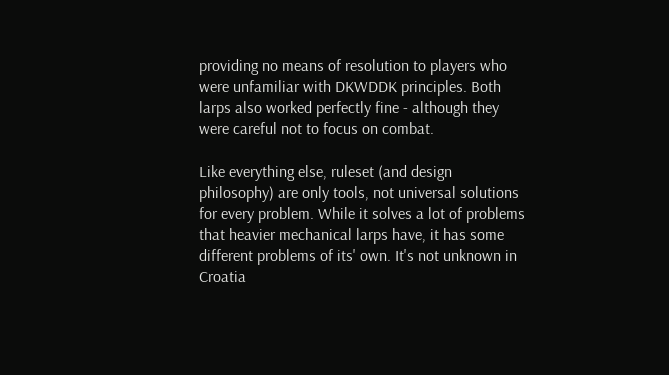providing no means of resolution to players who were unfamiliar with DKWDDK principles. Both larps also worked perfectly fine - although they were careful not to focus on combat.

Like everything else, ruleset (and design philosophy) are only tools, not universal solutions for every problem. While it solves a lot of problems that heavier mechanical larps have, it has some different problems of its' own. It's not unknown in Croatia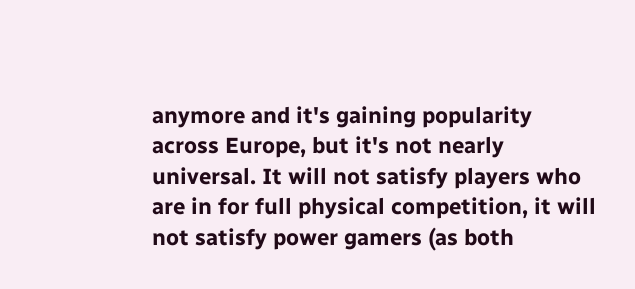anymore and it's gaining popularity across Europe, but it's not nearly universal. It will not satisfy players who are in for full physical competition, it will not satisfy power gamers (as both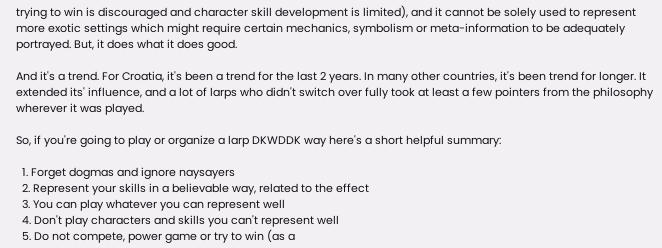trying to win is discouraged and character skill development is limited), and it cannot be solely used to represent more exotic settings which might require certain mechanics, symbolism or meta-information to be adequately portrayed. But, it does what it does good.

And it's a trend. For Croatia, it's been a trend for the last 2 years. In many other countries, it's been trend for longer. It extended its' influence, and a lot of larps who didn't switch over fully took at least a few pointers from the philosophy wherever it was played.

So, if you're going to play or organize a larp DKWDDK way here's a short helpful summary:

  1. Forget dogmas and ignore naysayers
  2. Represent your skills in a believable way, related to the effect
  3. You can play whatever you can represent well
  4. Don't play characters and skills you can't represent well
  5. Do not compete, power game or try to win (as a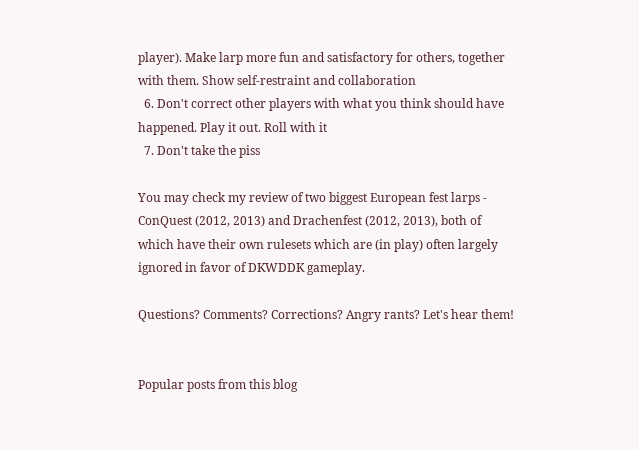player). Make larp more fun and satisfactory for others, together with them. Show self-restraint and collaboration
  6. Don't correct other players with what you think should have happened. Play it out. Roll with it
  7. Don't take the piss

You may check my review of two biggest European fest larps - ConQuest (2012, 2013) and Drachenfest (2012, 2013), both of which have their own rulesets which are (in play) often largely ignored in favor of DKWDDK gameplay.

Questions? Comments? Corrections? Angry rants? Let's hear them!


Popular posts from this blog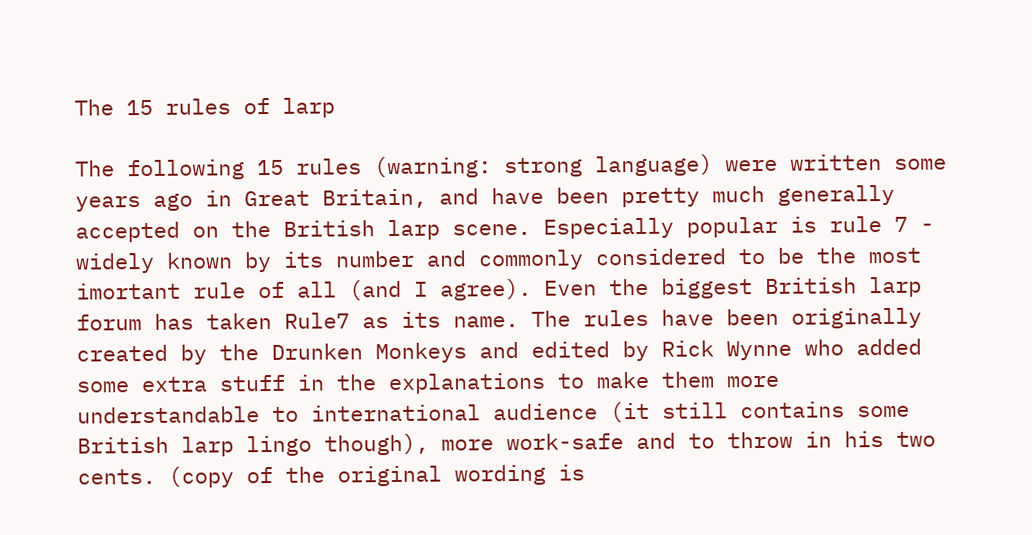The 15 rules of larp

The following 15 rules (warning: strong language) were written some years ago in Great Britain, and have been pretty much generally accepted on the British larp scene. Especially popular is rule 7 - widely known by its number and commonly considered to be the most imortant rule of all (and I agree). Even the biggest British larp forum has taken Rule7 as its name. The rules have been originally created by the Drunken Monkeys and edited by Rick Wynne who added some extra stuff in the explanations to make them more understandable to international audience (it still contains some British larp lingo though), more work-safe and to throw in his two cents. (copy of the original wording is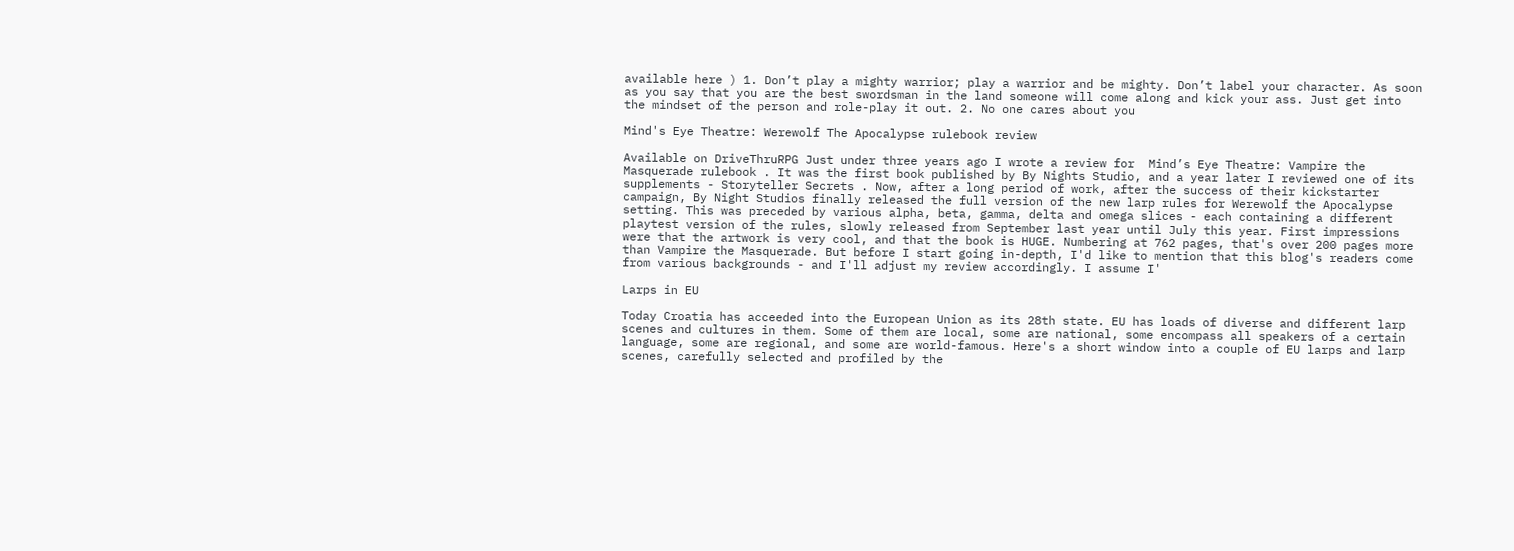available here ) 1. Don’t play a mighty warrior; play a warrior and be mighty. Don’t label your character. As soon as you say that you are the best swordsman in the land someone will come along and kick your ass. Just get into the mindset of the person and role-play it out. 2. No one cares about you

Mind's Eye Theatre: Werewolf The Apocalypse rulebook review

Available on DriveThruRPG Just under three years ago I wrote a review for  Mind’s Eye Theatre: Vampire the Masquerade rulebook . It was the first book published by By Nights Studio, and a year later I reviewed one of its supplements - Storyteller Secrets . Now, after a long period of work, after the success of their kickstarter campaign, By Night Studios finally released the full version of the new larp rules for Werewolf the Apocalypse setting. This was preceded by various alpha, beta, gamma, delta and omega slices - each containing a different playtest version of the rules, slowly released from September last year until July this year. First impressions were that the artwork is very cool, and that the book is HUGE. Numbering at 762 pages, that's over 200 pages more than Vampire the Masquerade. But before I start going in-depth, I'd like to mention that this blog's readers come from various backgrounds - and I'll adjust my review accordingly. I assume I'

Larps in EU

Today Croatia has acceeded into the European Union as its 28th state. EU has loads of diverse and different larp scenes and cultures in them. Some of them are local, some are national, some encompass all speakers of a certain language, some are regional, and some are world-famous. Here's a short window into a couple of EU larps and larp scenes, carefully selected and profiled by the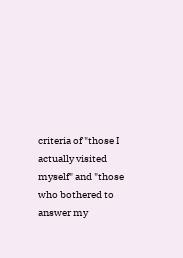criteria of "those I actually visited myself" and "those who bothered to answer my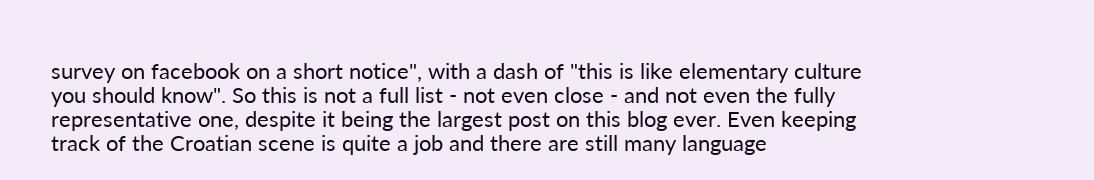survey on facebook on a short notice", with a dash of "this is like elementary culture you should know". So this is not a full list - not even close - and not even the fully representative one, despite it being the largest post on this blog ever. Even keeping track of the Croatian scene is quite a job and there are still many language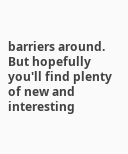barriers around. But hopefully you'll find plenty of new and interesting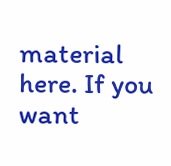material here. If you want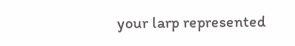your larp represented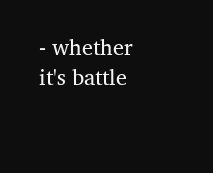- whether it's battle